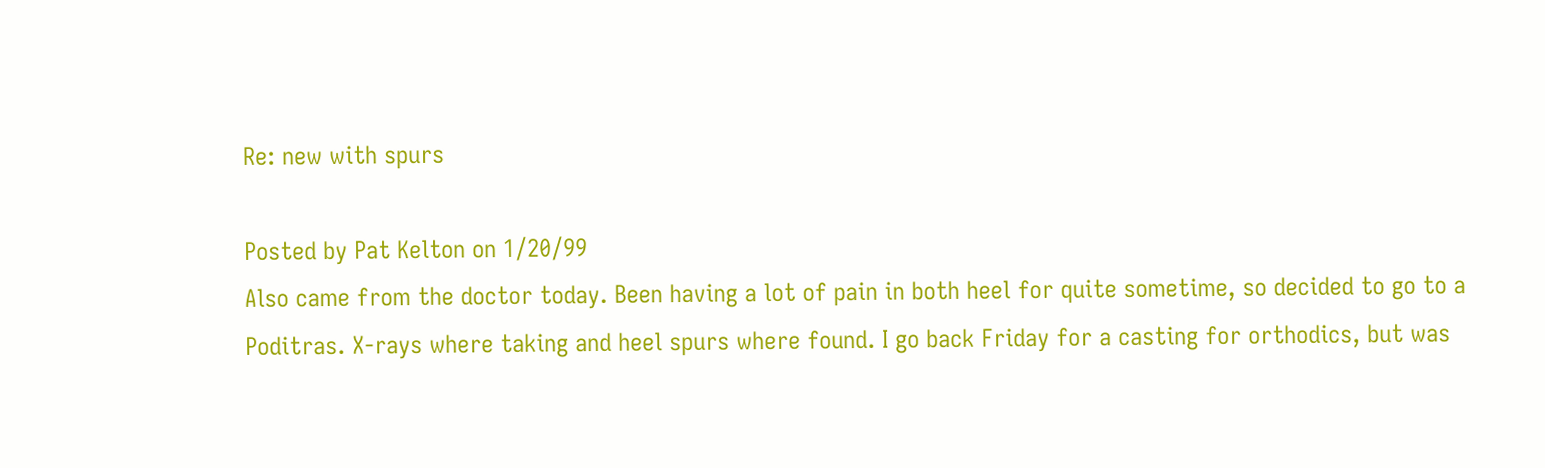Re: new with spurs

Posted by Pat Kelton on 1/20/99
Also came from the doctor today. Been having a lot of pain in both heel for quite sometime, so decided to go to a Poditras. X-rays where taking and heel spurs where found. I go back Friday for a casting for orthodics, but was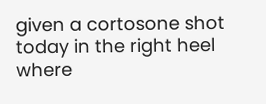given a cortosone shot today in the right heel where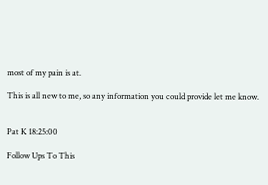most of my pain is at.

This is all new to me, so any information you could provide let me know.


Pat K 18:25:00

Follow Ups To This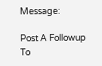Message:

Post A Followup To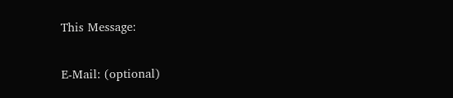This Message:

E-Mail: (optional)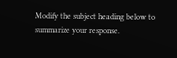Modify the subject heading below to summarize your response.